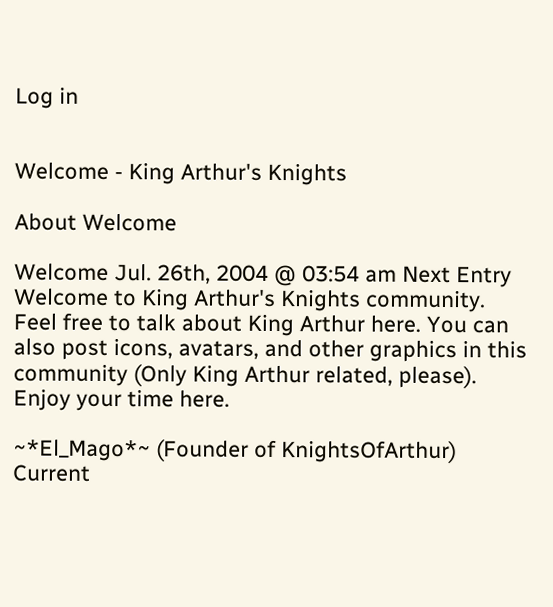Log in


Welcome - King Arthur's Knights

About Welcome

Welcome Jul. 26th, 2004 @ 03:54 am Next Entry
Welcome to King Arthur's Knights community. Feel free to talk about King Arthur here. You can also post icons, avatars, and other graphics in this community (Only King Arthur related, please). Enjoy your time here.

~*El_Mago*~ (Founder of KnightsOfArthur)
Current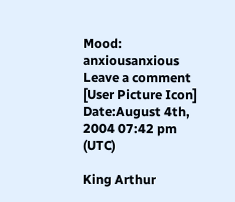Mood: anxiousanxious
Leave a comment
[User Picture Icon]
Date:August 4th, 2004 07:42 pm (UTC)

King Arthur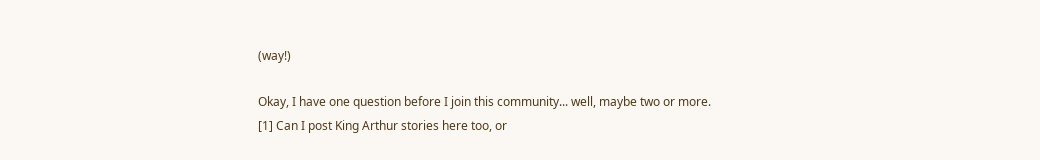(way!)

Okay, I have one question before I join this community... well, maybe two or more.
[1] Can I post King Arthur stories here too, or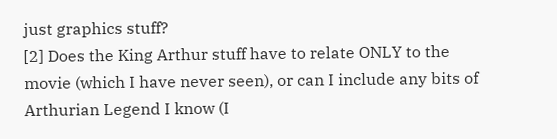just graphics stuff?
[2] Does the King Arthur stuff have to relate ONLY to the movie (which I have never seen), or can I include any bits of Arthurian Legend I know (I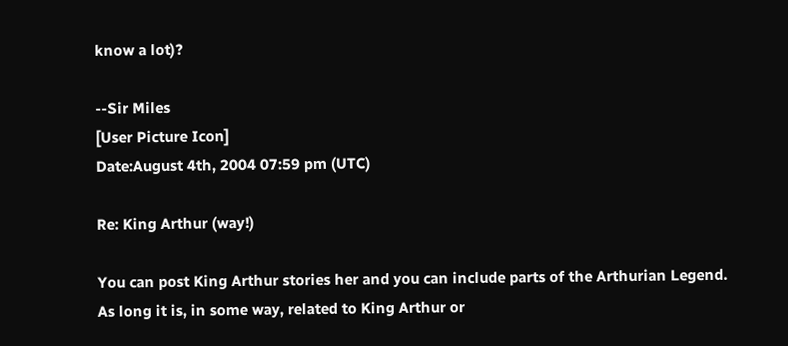know a lot)?

--Sir Miles
[User Picture Icon]
Date:August 4th, 2004 07:59 pm (UTC)

Re: King Arthur (way!)

You can post King Arthur stories her and you can include parts of the Arthurian Legend. As long it is, in some way, related to King Arthur or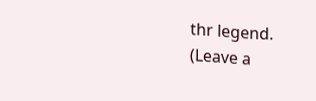thr legend.
(Leave a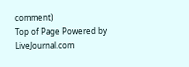comment)
Top of Page Powered by LiveJournal.com